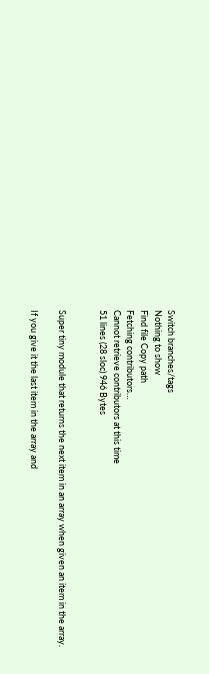Switch branches/tags
Nothing to show
Find file Copy path
Fetching contributors…
Cannot retrieve contributors at this time
51 lines (28 sloc) 946 Bytes


Super tiny module that returns the next item in an array when given an item in the array.

If you give it the last item in the array and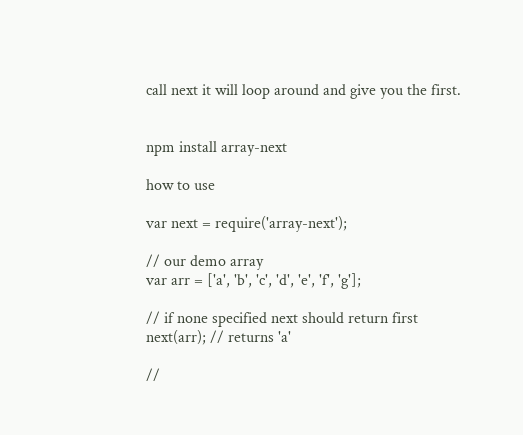call next it will loop around and give you the first.


npm install array-next

how to use

var next = require('array-next');

// our demo array
var arr = ['a', 'b', 'c', 'd', 'e', 'f', 'g'];

// if none specified next should return first
next(arr); // returns 'a'

//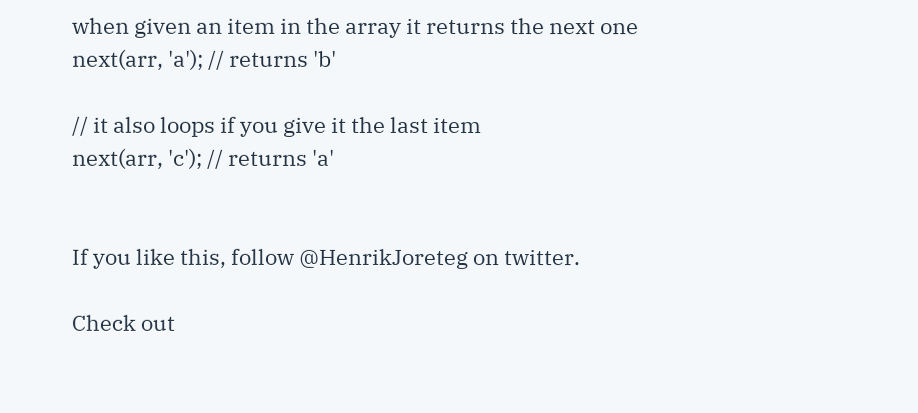when given an item in the array it returns the next one
next(arr, 'a'); // returns 'b'

// it also loops if you give it the last item
next(arr, 'c'); // returns 'a'


If you like this, follow @HenrikJoreteg on twitter.

Check out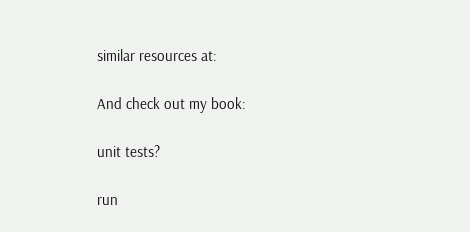similar resources at:

And check out my book:

unit tests?

run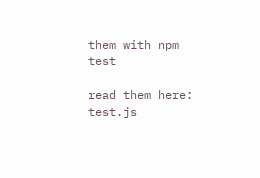them with npm test

read them here: test.js